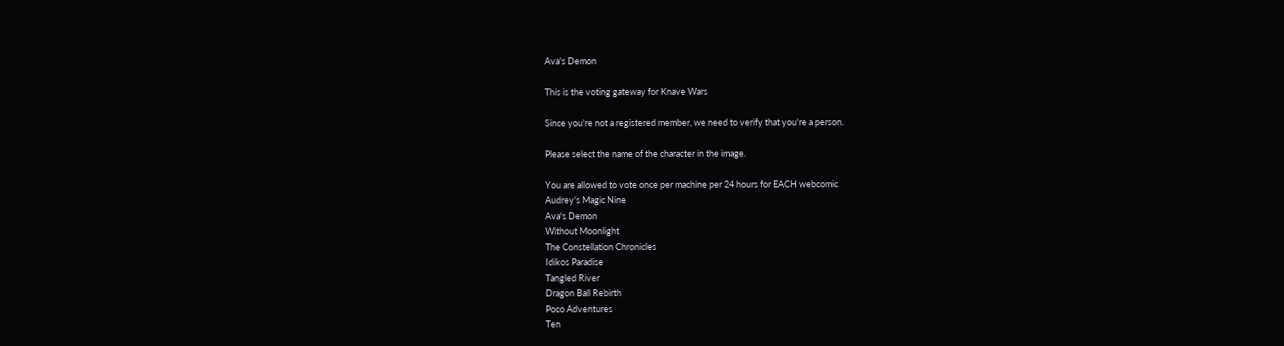Ava's Demon

This is the voting gateway for Knave Wars

Since you're not a registered member, we need to verify that you're a person.

Please select the name of the character in the image.

You are allowed to vote once per machine per 24 hours for EACH webcomic
Audrey's Magic Nine
Ava's Demon
Without Moonlight
The Constellation Chronicles
Idikos Paradise
Tangled River
Dragon Ball Rebirth
Poco Adventures
Ten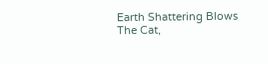Earth Shattering Blows
The Cat,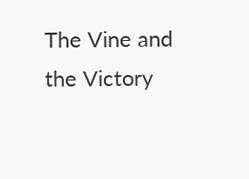The Vine and the Victory